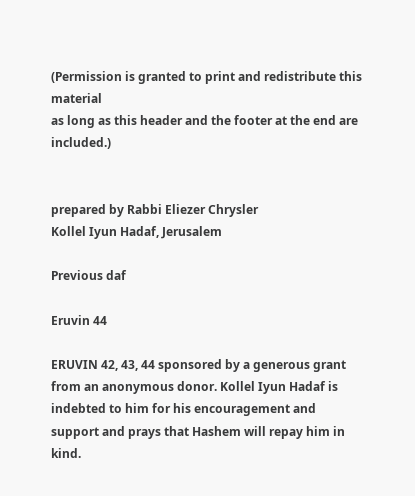(Permission is granted to print and redistribute this material
as long as this header and the footer at the end are included.)


prepared by Rabbi Eliezer Chrysler
Kollel Iyun Hadaf, Jerusalem

Previous daf

Eruvin 44

ERUVIN 42, 43, 44 sponsored by a generous grant from an anonymous donor. Kollel Iyun Hadaf is indebted to him for his encouragement and support and prays that Hashem will repay him in kind.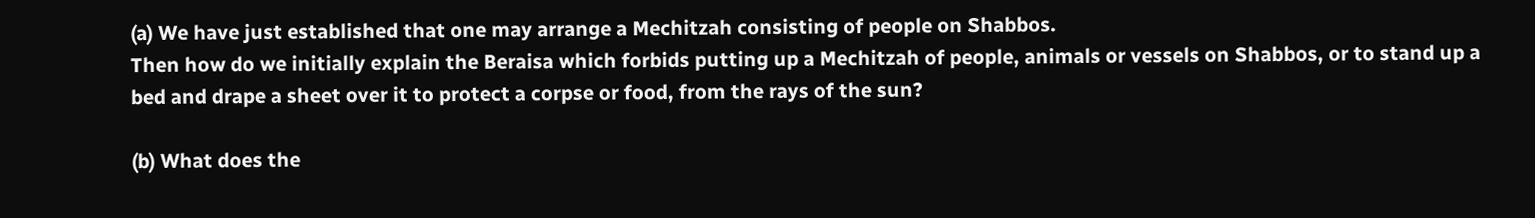(a) We have just established that one may arrange a Mechitzah consisting of people on Shabbos.
Then how do we initially explain the Beraisa which forbids putting up a Mechitzah of people, animals or vessels on Shabbos, or to stand up a bed and drape a sheet over it to protect a corpse or food, from the rays of the sun?

(b) What does the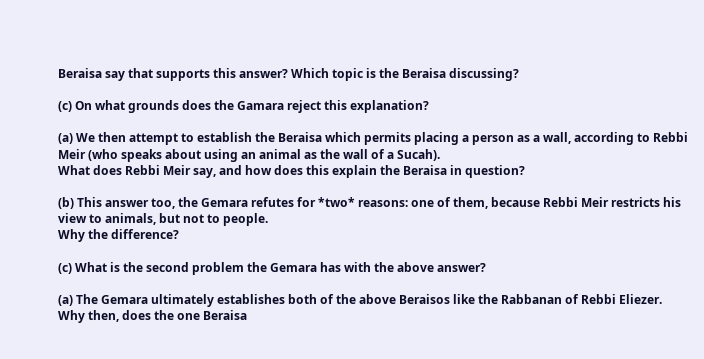Beraisa say that supports this answer? Which topic is the Beraisa discussing?

(c) On what grounds does the Gamara reject this explanation?

(a) We then attempt to establish the Beraisa which permits placing a person as a wall, according to Rebbi Meir (who speaks about using an animal as the wall of a Sucah).
What does Rebbi Meir say, and how does this explain the Beraisa in question?

(b) This answer too, the Gemara refutes for *two* reasons: one of them, because Rebbi Meir restricts his view to animals, but not to people.
Why the difference?

(c) What is the second problem the Gemara has with the above answer?

(a) The Gemara ultimately establishes both of the above Beraisos like the Rabbanan of Rebbi Eliezer.
Why then, does the one Beraisa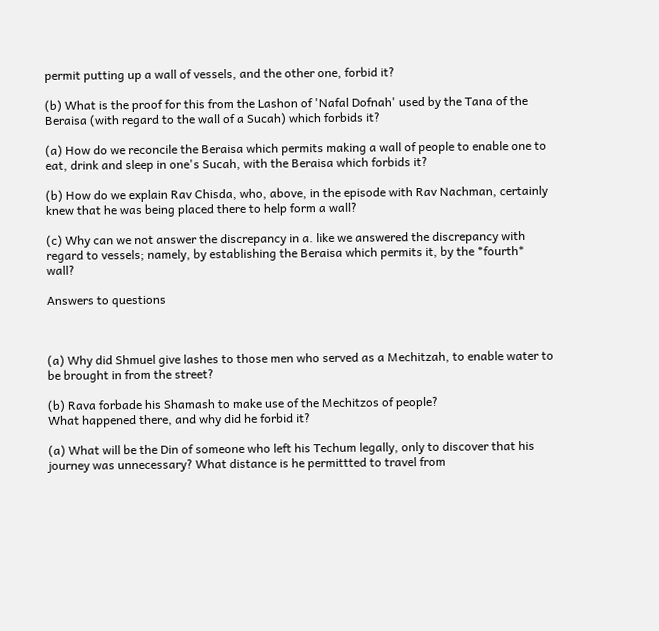permit putting up a wall of vessels, and the other one, forbid it?

(b) What is the proof for this from the Lashon of 'Nafal Dofnah' used by the Tana of the Beraisa (with regard to the wall of a Sucah) which forbids it?

(a) How do we reconcile the Beraisa which permits making a wall of people to enable one to eat, drink and sleep in one's Sucah, with the Beraisa which forbids it?

(b) How do we explain Rav Chisda, who, above, in the episode with Rav Nachman, certainly knew that he was being placed there to help form a wall?

(c) Why can we not answer the discrepancy in a. like we answered the discrepancy with regard to vessels; namely, by establishing the Beraisa which permits it, by the *fourth* wall?

Answers to questions



(a) Why did Shmuel give lashes to those men who served as a Mechitzah, to enable water to be brought in from the street?

(b) Rava forbade his Shamash to make use of the Mechitzos of people?
What happened there, and why did he forbid it?

(a) What will be the Din of someone who left his Techum legally, only to discover that his journey was unnecessary? What distance is he permittted to travel from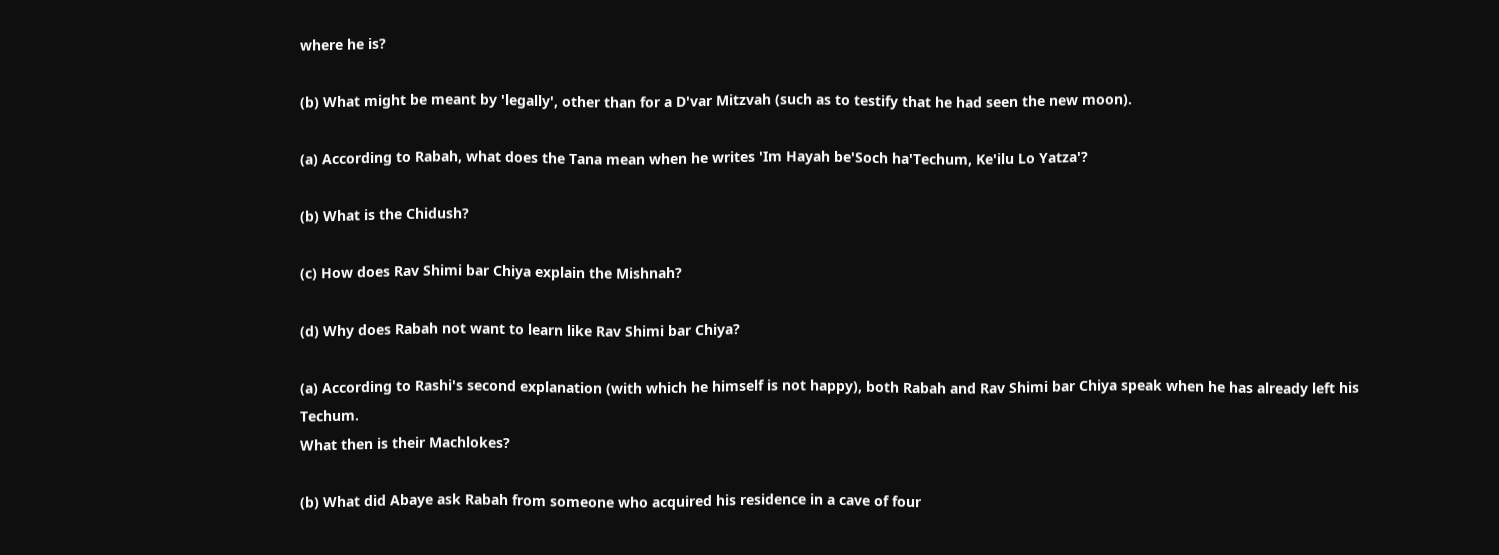where he is?

(b) What might be meant by 'legally', other than for a D'var Mitzvah (such as to testify that he had seen the new moon).

(a) According to Rabah, what does the Tana mean when he writes 'Im Hayah be'Soch ha'Techum, Ke'ilu Lo Yatza'?

(b) What is the Chidush?

(c) How does Rav Shimi bar Chiya explain the Mishnah?

(d) Why does Rabah not want to learn like Rav Shimi bar Chiya?

(a) According to Rashi's second explanation (with which he himself is not happy), both Rabah and Rav Shimi bar Chiya speak when he has already left his Techum.
What then is their Machlokes?

(b) What did Abaye ask Rabah from someone who acquired his residence in a cave of four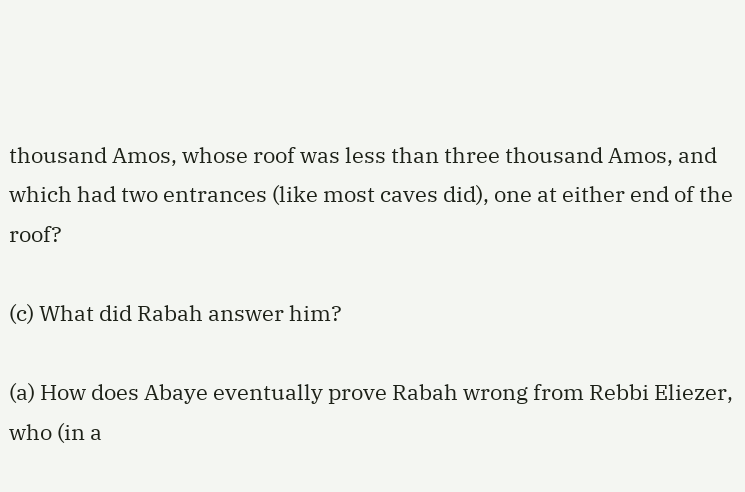thousand Amos, whose roof was less than three thousand Amos, and which had two entrances (like most caves did), one at either end of the roof?

(c) What did Rabah answer him?

(a) How does Abaye eventually prove Rabah wrong from Rebbi Eliezer, who (in a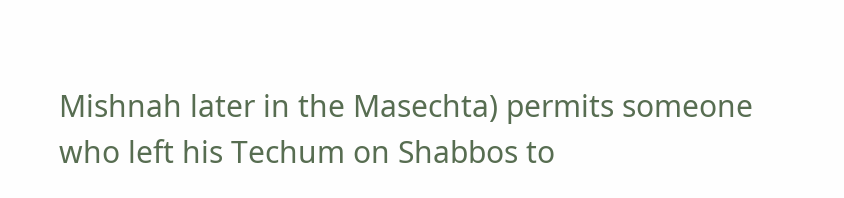Mishnah later in the Masechta) permits someone who left his Techum on Shabbos to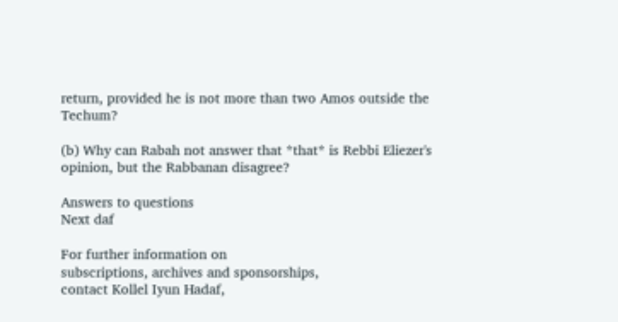return, provided he is not more than two Amos outside the Techum?

(b) Why can Rabah not answer that *that* is Rebbi Eliezer's opinion, but the Rabbanan disagree?

Answers to questions
Next daf

For further information on
subscriptions, archives and sponsorships,
contact Kollel Iyun Hadaf,